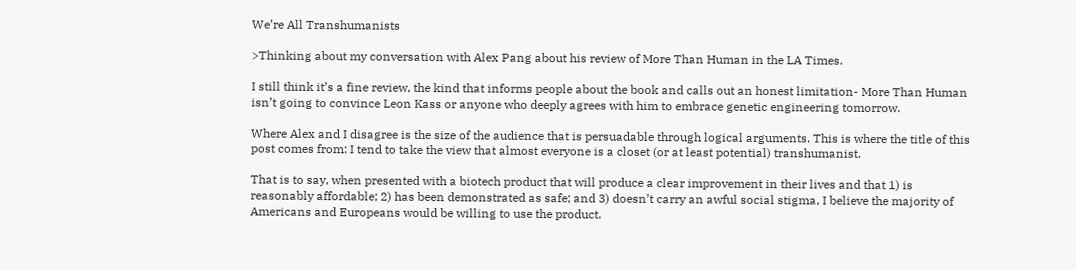We’re All Transhumanists

>Thinking about my conversation with Alex Pang about his review of More Than Human in the LA Times.

I still think it’s a fine review, the kind that informs people about the book and calls out an honest limitation- More Than Human isn’t going to convince Leon Kass or anyone who deeply agrees with him to embrace genetic engineering tomorrow.

Where Alex and I disagree is the size of the audience that is persuadable through logical arguments. This is where the title of this post comes from: I tend to take the view that almost everyone is a closet (or at least potential) transhumanist.

That is to say, when presented with a biotech product that will produce a clear improvement in their lives and that 1) is reasonably affordable; 2) has been demonstrated as safe; and 3) doesn’t carry an awful social stigma, I believe the majority of Americans and Europeans would be willing to use the product.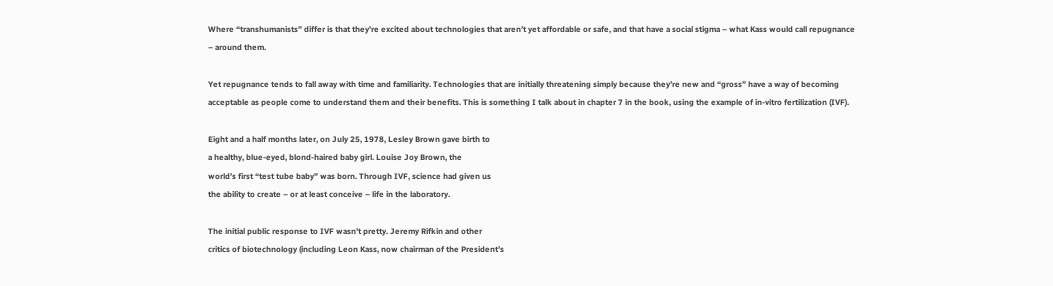Where “transhumanists” differ is that they’re excited about technologies that aren’t yet affordable or safe, and that have a social stigma – what Kass would call repugnance – around them.

Yet repugnance tends to fall away with time and familiarity. Technologies that are initially threatening simply because they’re new and “gross” have a way of becoming acceptable as people come to understand them and their benefits. This is something I talk about in chapter 7 in the book, using the example of in-vitro fertilization (IVF).

Eight and a half months later, on July 25, 1978, Lesley Brown gave birth to
a healthy, blue-eyed, blond-haired baby girl. Louise Joy Brown, the
world’s first “test tube baby” was born. Through IVF, science had given us
the ability to create – or at least conceive – life in the laboratory.

The initial public response to IVF wasn’t pretty. Jeremy Rifkin and other
critics of biotechnology (including Leon Kass, now chairman of the President’s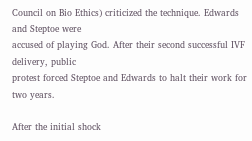Council on Bio Ethics) criticized the technique. Edwards and Steptoe were
accused of playing God. After their second successful IVF delivery, public
protest forced Steptoe and Edwards to halt their work for two years.

After the initial shock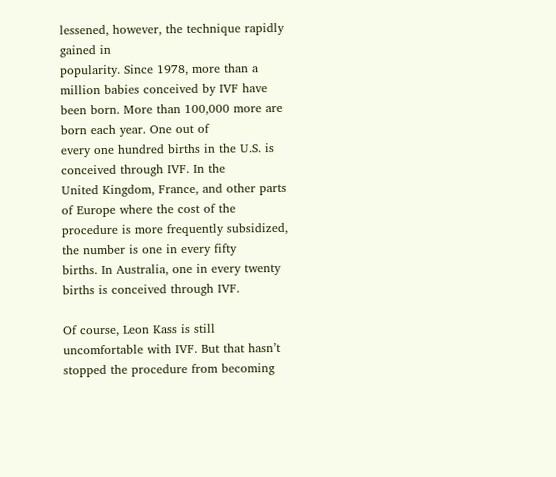lessened, however, the technique rapidly gained in
popularity. Since 1978, more than a million babies conceived by IVF have
been born. More than 100,000 more are born each year. One out of
every one hundred births in the U.S. is conceived through IVF. In the
United Kingdom, France, and other parts of Europe where the cost of the
procedure is more frequently subsidized, the number is one in every fifty
births. In Australia, one in every twenty births is conceived through IVF.

Of course, Leon Kass is still uncomfortable with IVF. But that hasn’t stopped the procedure from becoming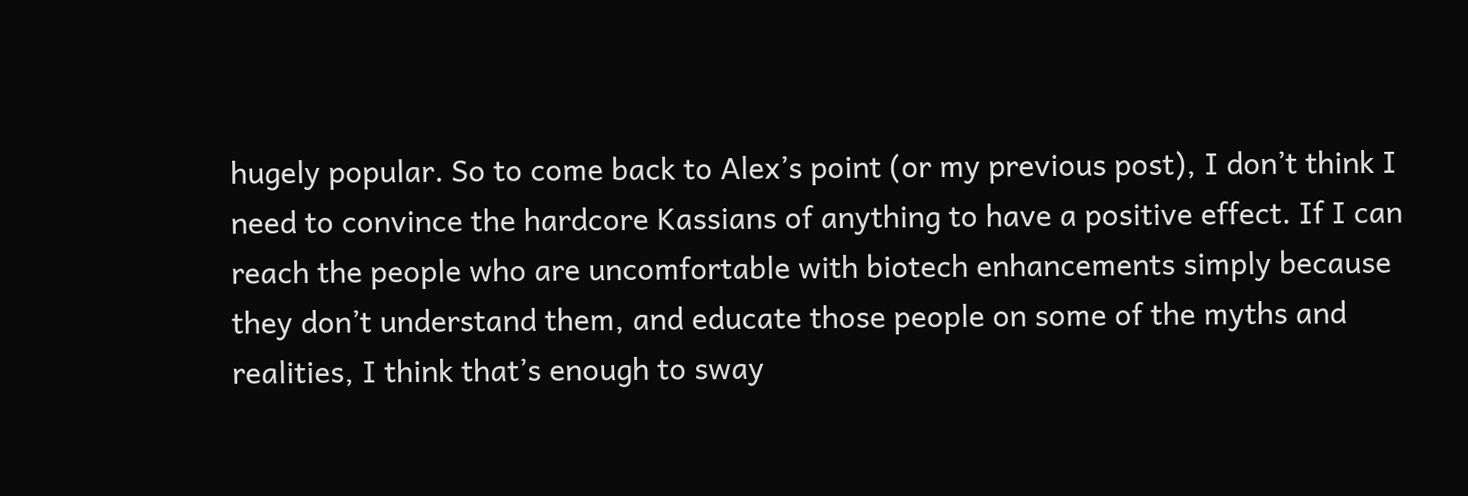hugely popular. So to come back to Alex’s point (or my previous post), I don’t think I need to convince the hardcore Kassians of anything to have a positive effect. If I can reach the people who are uncomfortable with biotech enhancements simply because they don’t understand them, and educate those people on some of the myths and realities, I think that’s enough to sway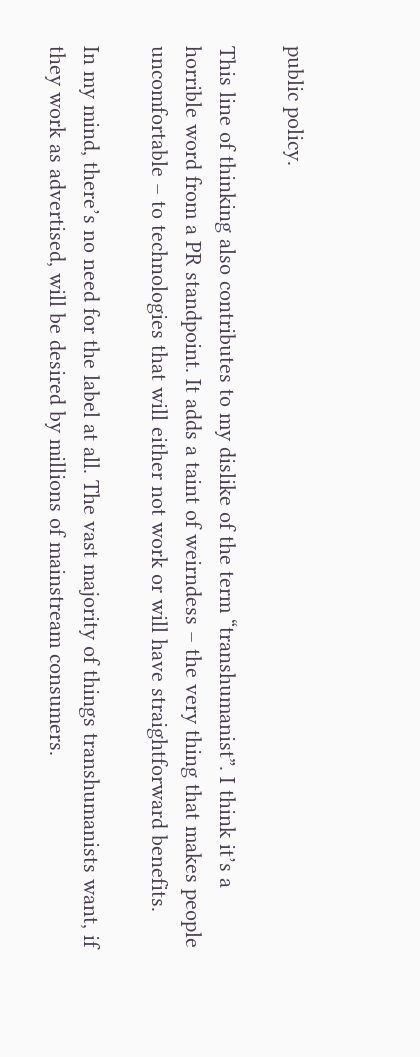public policy.

This line of thinking also contributes to my dislike of the term “transhumanist”. I think it’s a horrible word from a PR standpoint. It adds a taint of weirndess – the very thing that makes people uncomfortable – to technologies that will either not work or will have straightforward benefits.

In my mind, there’s no need for the label at all. The vast majority of things transhumanists want, if they work as advertised, will be desired by millions of mainstream consumers.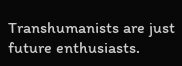Transhumanists are just future enthusiasts.